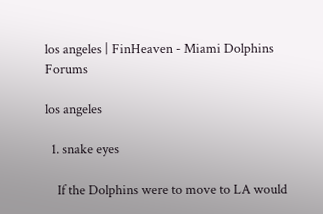los angeles | FinHeaven - Miami Dolphins Forums

los angeles

  1. snake eyes

    If the Dolphins were to move to LA would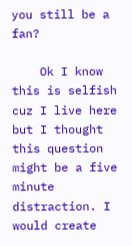you still be a fan?

    Ok I know this is selfish cuz I live here but I thought this question might be a five minute distraction. I would create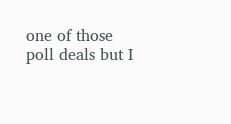one of those poll deals but I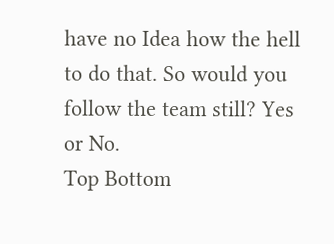have no Idea how the hell to do that. So would you follow the team still? Yes or No.
Top Bottom